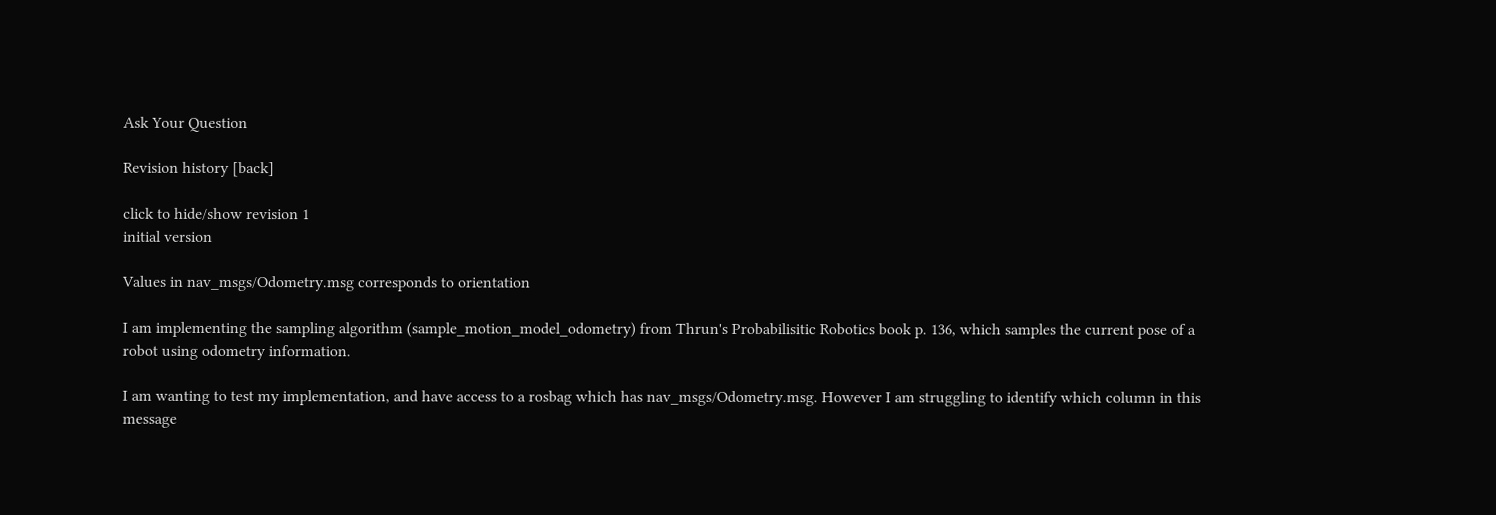Ask Your Question

Revision history [back]

click to hide/show revision 1
initial version

Values in nav_msgs/Odometry.msg corresponds to orientation

I am implementing the sampling algorithm (sample_motion_model_odometry) from Thrun's Probabilisitic Robotics book p. 136, which samples the current pose of a robot using odometry information.

I am wanting to test my implementation, and have access to a rosbag which has nav_msgs/Odometry.msg. However I am struggling to identify which column in this message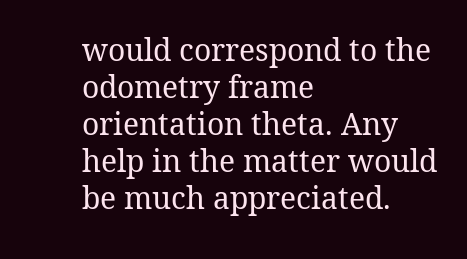would correspond to the odometry frame orientation theta. Any help in the matter would be much appreciated.